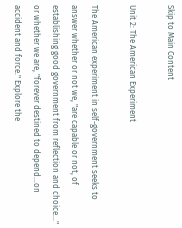Skip to Main Content

Unit 2: The American Experiment

The American experiment in self-government seeks to answer whether or not we, "are capable or not, of establishing good government from reflection and choice..." or whether we are, "forever destined to depend...on accident and force." Explore the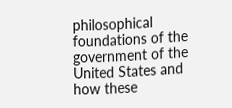philosophical foundations of the government of the United States and how these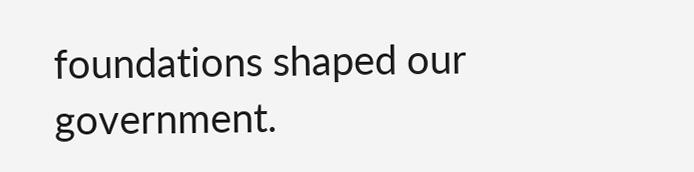foundations shaped our government.